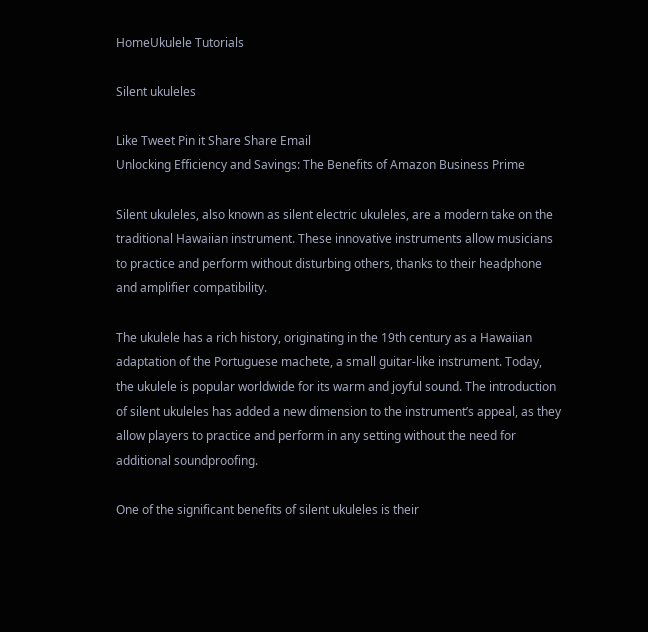HomeUkulele Tutorials

Silent ukuleles

Like Tweet Pin it Share Share Email
Unlocking Efficiency and Savings: The Benefits of Amazon Business Prime

Silent ukuleles, also known as silent electric ukuleles, are a modern take on the traditional Hawaiian instrument. These innovative instruments allow musicians to practice and perform without disturbing others, thanks to their headphone and amplifier compatibility.

The ukulele has a rich history, originating in the 19th century as a Hawaiian adaptation of the Portuguese machete, a small guitar-like instrument. Today, the ukulele is popular worldwide for its warm and joyful sound. The introduction of silent ukuleles has added a new dimension to the instrument’s appeal, as they allow players to practice and perform in any setting without the need for additional soundproofing.

One of the significant benefits of silent ukuleles is their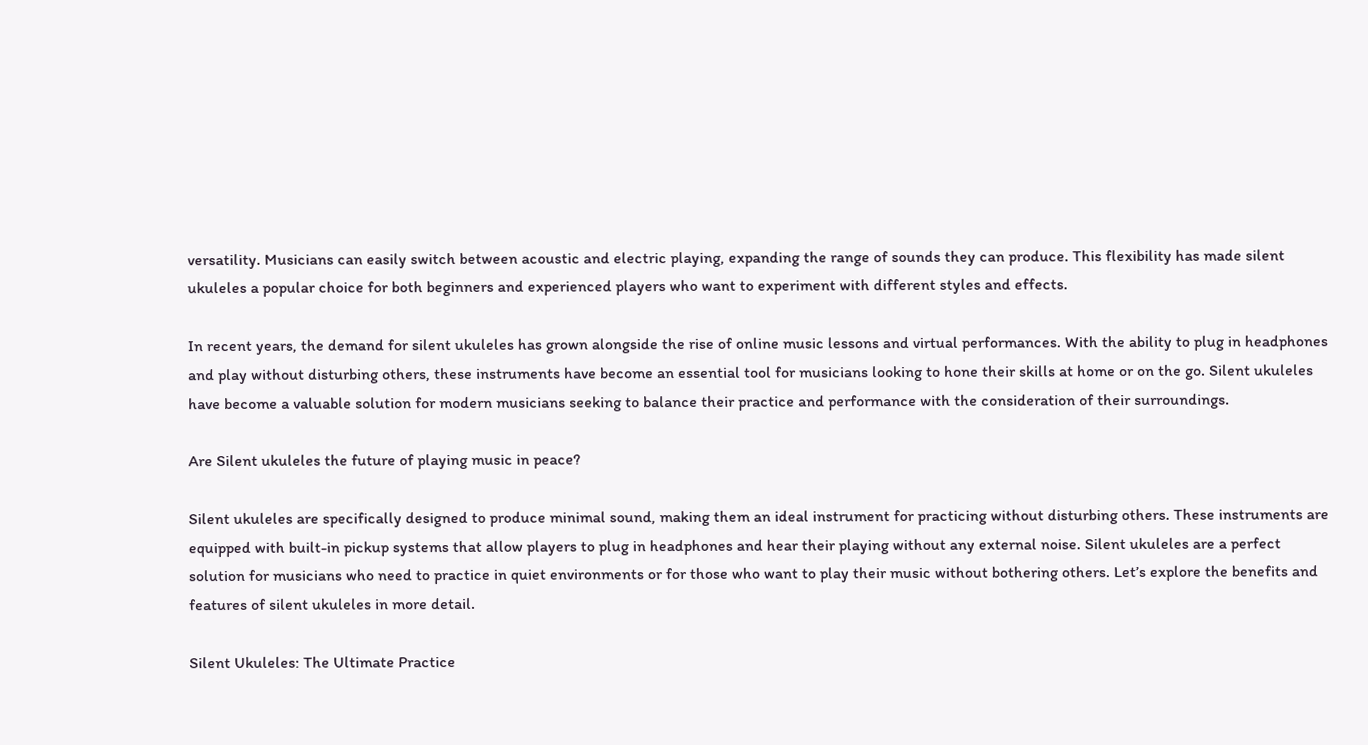versatility. Musicians can easily switch between acoustic and electric playing, expanding the range of sounds they can produce. This flexibility has made silent ukuleles a popular choice for both beginners and experienced players who want to experiment with different styles and effects.

In recent years, the demand for silent ukuleles has grown alongside the rise of online music lessons and virtual performances. With the ability to plug in headphones and play without disturbing others, these instruments have become an essential tool for musicians looking to hone their skills at home or on the go. Silent ukuleles have become a valuable solution for modern musicians seeking to balance their practice and performance with the consideration of their surroundings.

Are Silent ukuleles the future of playing music in peace?

Silent ukuleles are specifically designed to produce minimal sound, making them an ideal instrument for practicing without disturbing others. These instruments are equipped with built-in pickup systems that allow players to plug in headphones and hear their playing without any external noise. Silent ukuleles are a perfect solution for musicians who need to practice in quiet environments or for those who want to play their music without bothering others. Let’s explore the benefits and features of silent ukuleles in more detail.

Silent Ukuleles: The Ultimate Practice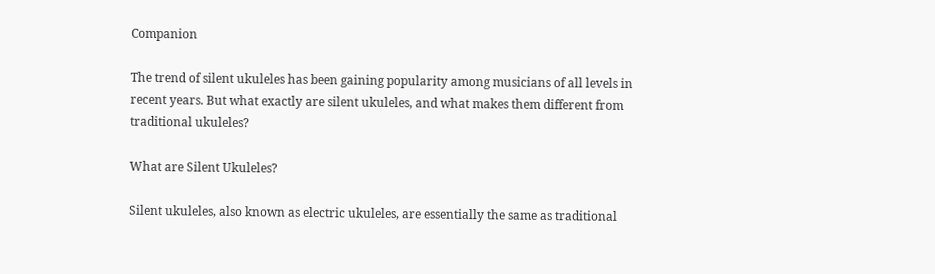Companion

The trend of silent ukuleles has been gaining popularity among musicians of all levels in recent years. But what exactly are silent ukuleles, and what makes them different from traditional ukuleles?

What are Silent Ukuleles?

Silent ukuleles, also known as electric ukuleles, are essentially the same as traditional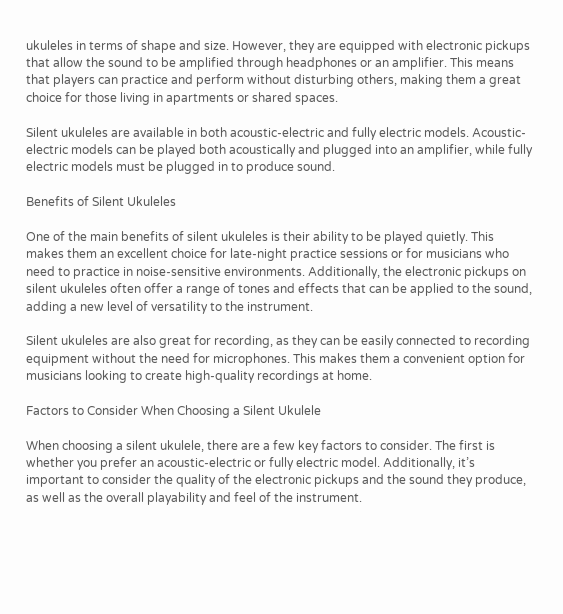ukuleles in terms of shape and size. However, they are equipped with electronic pickups that allow the sound to be amplified through headphones or an amplifier. This means that players can practice and perform without disturbing others, making them a great choice for those living in apartments or shared spaces.

Silent ukuleles are available in both acoustic-electric and fully electric models. Acoustic-electric models can be played both acoustically and plugged into an amplifier, while fully electric models must be plugged in to produce sound.

Benefits of Silent Ukuleles

One of the main benefits of silent ukuleles is their ability to be played quietly. This makes them an excellent choice for late-night practice sessions or for musicians who need to practice in noise-sensitive environments. Additionally, the electronic pickups on silent ukuleles often offer a range of tones and effects that can be applied to the sound, adding a new level of versatility to the instrument.

Silent ukuleles are also great for recording, as they can be easily connected to recording equipment without the need for microphones. This makes them a convenient option for musicians looking to create high-quality recordings at home.

Factors to Consider When Choosing a Silent Ukulele

When choosing a silent ukulele, there are a few key factors to consider. The first is whether you prefer an acoustic-electric or fully electric model. Additionally, it’s important to consider the quality of the electronic pickups and the sound they produce, as well as the overall playability and feel of the instrument.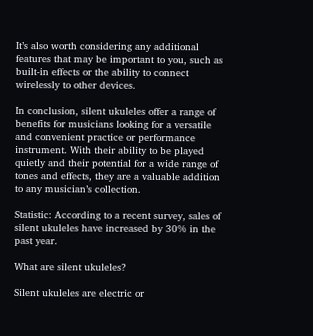It’s also worth considering any additional features that may be important to you, such as built-in effects or the ability to connect wirelessly to other devices.

In conclusion, silent ukuleles offer a range of benefits for musicians looking for a versatile and convenient practice or performance instrument. With their ability to be played quietly and their potential for a wide range of tones and effects, they are a valuable addition to any musician’s collection.

Statistic: According to a recent survey, sales of silent ukuleles have increased by 30% in the past year.

What are silent ukuleles?

Silent ukuleles are electric or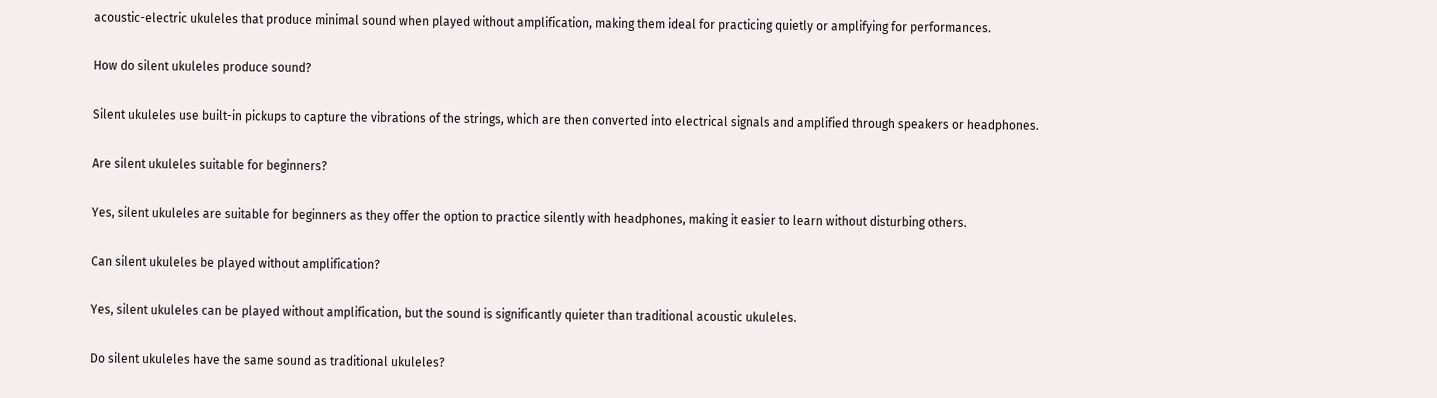acoustic-electric ukuleles that produce minimal sound when played without amplification, making them ideal for practicing quietly or amplifying for performances.

How do silent ukuleles produce sound?

Silent ukuleles use built-in pickups to capture the vibrations of the strings, which are then converted into electrical signals and amplified through speakers or headphones.

Are silent ukuleles suitable for beginners?

Yes, silent ukuleles are suitable for beginners as they offer the option to practice silently with headphones, making it easier to learn without disturbing others.

Can silent ukuleles be played without amplification?

Yes, silent ukuleles can be played without amplification, but the sound is significantly quieter than traditional acoustic ukuleles.

Do silent ukuleles have the same sound as traditional ukuleles?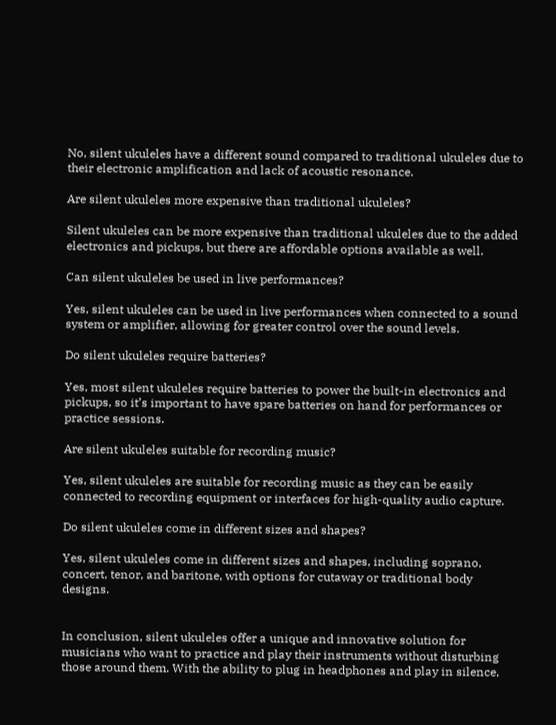No, silent ukuleles have a different sound compared to traditional ukuleles due to their electronic amplification and lack of acoustic resonance.

Are silent ukuleles more expensive than traditional ukuleles?

Silent ukuleles can be more expensive than traditional ukuleles due to the added electronics and pickups, but there are affordable options available as well.

Can silent ukuleles be used in live performances?

Yes, silent ukuleles can be used in live performances when connected to a sound system or amplifier, allowing for greater control over the sound levels.

Do silent ukuleles require batteries?

Yes, most silent ukuleles require batteries to power the built-in electronics and pickups, so it’s important to have spare batteries on hand for performances or practice sessions.

Are silent ukuleles suitable for recording music?

Yes, silent ukuleles are suitable for recording music as they can be easily connected to recording equipment or interfaces for high-quality audio capture.

Do silent ukuleles come in different sizes and shapes?

Yes, silent ukuleles come in different sizes and shapes, including soprano, concert, tenor, and baritone, with options for cutaway or traditional body designs.


In conclusion, silent ukuleles offer a unique and innovative solution for musicians who want to practice and play their instruments without disturbing those around them. With the ability to plug in headphones and play in silence,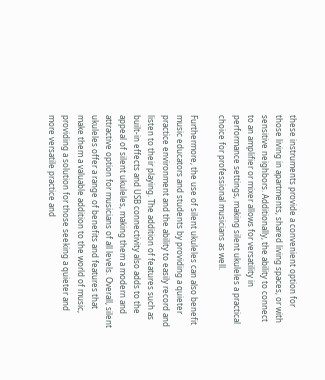these instruments provide a convenient option for those living in apartments, shared living spaces, or with sensitive neighbors. Additionally, the ability to connect to an amplifier or mixer allows for versatility in performance settings, making silent ukuleles a practical choice for professional musicians as well.

Furthermore, the use of silent ukuleles can also benefit music educators and students by providing a quieter practice environment and the ability to easily record and listen to their playing. The addition of features such as built-in effects and USB connectivity also adds to the appeal of silent ukuleles, making them a modern and attractive option for musicians of all levels. Overall, silent ukuleles offer a range of benefits and features that make them a valuable addition to the world of music, providing a solution for those seeking a quieter and more versatile practice and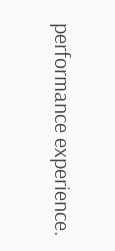performance experience.